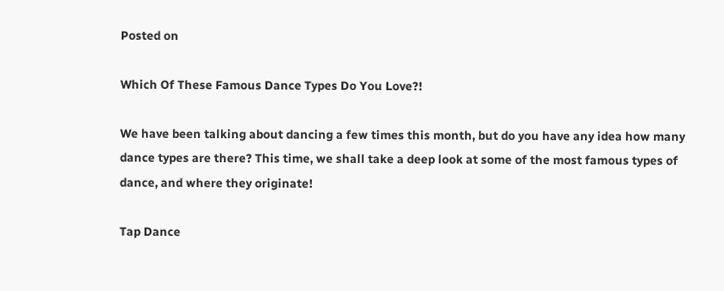Posted on

Which Of These Famous Dance Types Do You Love?!

We have been talking about dancing a few times this month, but do you have any idea how many dance types are there? This time, we shall take a deep look at some of the most famous types of dance, and where they originate!

Tap Dance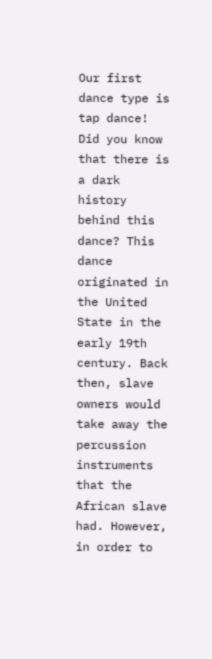Our first dance type is tap dance! Did you know that there is a dark history behind this dance? This dance originated in the United State in the early 19th century. Back then, slave owners would take away the percussion instruments that the African slave had. However, in order to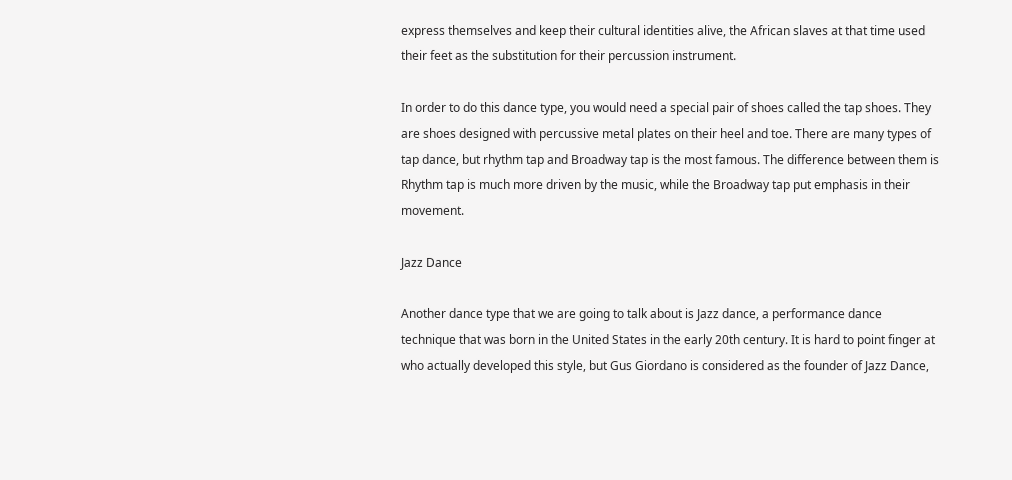express themselves and keep their cultural identities alive, the African slaves at that time used their feet as the substitution for their percussion instrument.

In order to do this dance type, you would need a special pair of shoes called the tap shoes. They are shoes designed with percussive metal plates on their heel and toe. There are many types of tap dance, but rhythm tap and Broadway tap is the most famous. The difference between them is Rhythm tap is much more driven by the music, while the Broadway tap put emphasis in their movement.

Jazz Dance

Another dance type that we are going to talk about is Jazz dance, a performance dance technique that was born in the United States in the early 20th century. It is hard to point finger at who actually developed this style, but Gus Giordano is considered as the founder of Jazz Dance,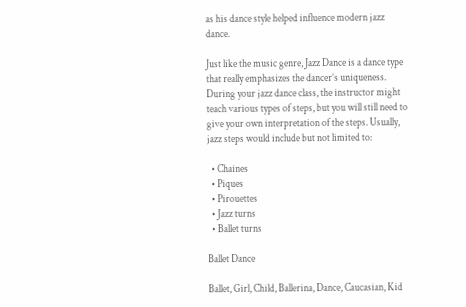as his dance style helped influence modern jazz dance.

Just like the music genre, Jazz Dance is a dance type that really emphasizes the dancer’s uniqueness. During your jazz dance class, the instructor might teach various types of steps, but you will still need to give your own interpretation of the steps. Usually, jazz steps would include but not limited to:

  • Chaines
  • Piques
  • Pirouettes
  • Jazz turns
  • Ballet turns

Ballet Dance

Ballet, Girl, Child, Ballerina, Dance, Caucasian, Kid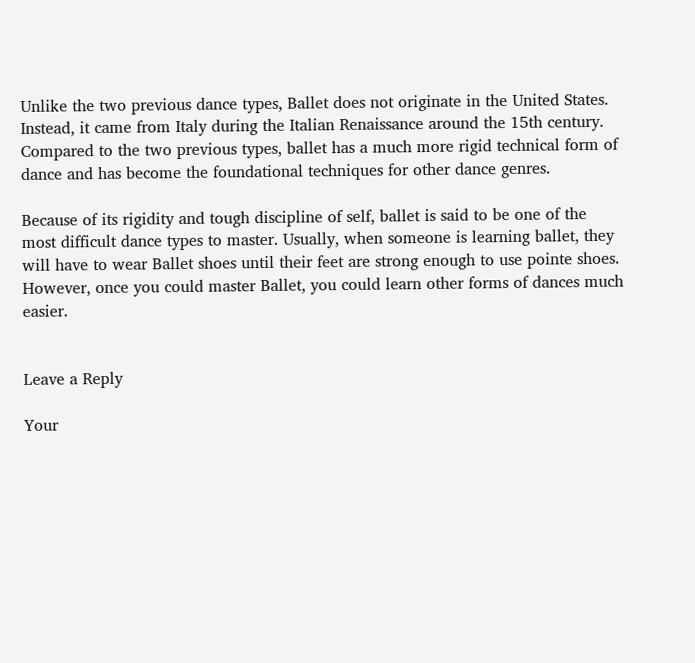Unlike the two previous dance types, Ballet does not originate in the United States. Instead, it came from Italy during the Italian Renaissance around the 15th century. Compared to the two previous types, ballet has a much more rigid technical form of dance and has become the foundational techniques for other dance genres.

Because of its rigidity and tough discipline of self, ballet is said to be one of the most difficult dance types to master. Usually, when someone is learning ballet, they will have to wear Ballet shoes until their feet are strong enough to use pointe shoes. However, once you could master Ballet, you could learn other forms of dances much easier.


Leave a Reply

Your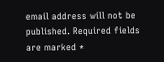email address will not be published. Required fields are marked *